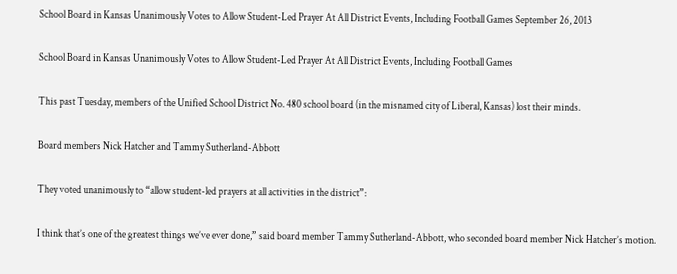School Board in Kansas Unanimously Votes to Allow Student-Led Prayer At All District Events, Including Football Games September 26, 2013

School Board in Kansas Unanimously Votes to Allow Student-Led Prayer At All District Events, Including Football Games

This past Tuesday, members of the Unified School District No. 480 school board (in the misnamed city of Liberal, Kansas) lost their minds.

Board members Nick Hatcher and Tammy Sutherland-Abbott

They voted unanimously to “allow student-led prayers at all activities in the district”:

I think that’s one of the greatest things we’ve ever done,” said board member Tammy Sutherland-Abbott, who seconded board member Nick Hatcher’s motion.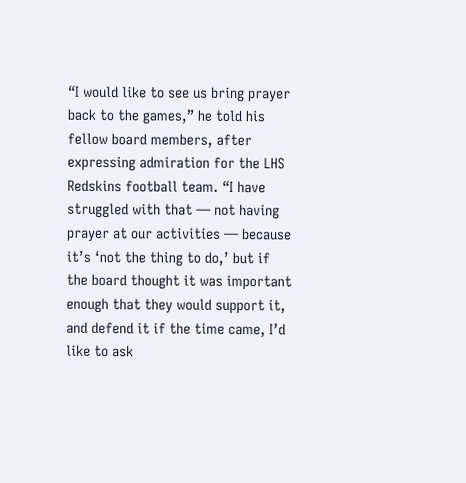“I would like to see us bring prayer back to the games,” he told his fellow board members, after expressing admiration for the LHS Redskins football team. “I have struggled with that — not having prayer at our activities — because it’s ‘not the thing to do,’ but if the board thought it was important enough that they would support it, and defend it if the time came, I’d like to ask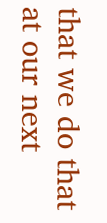that we do that at our next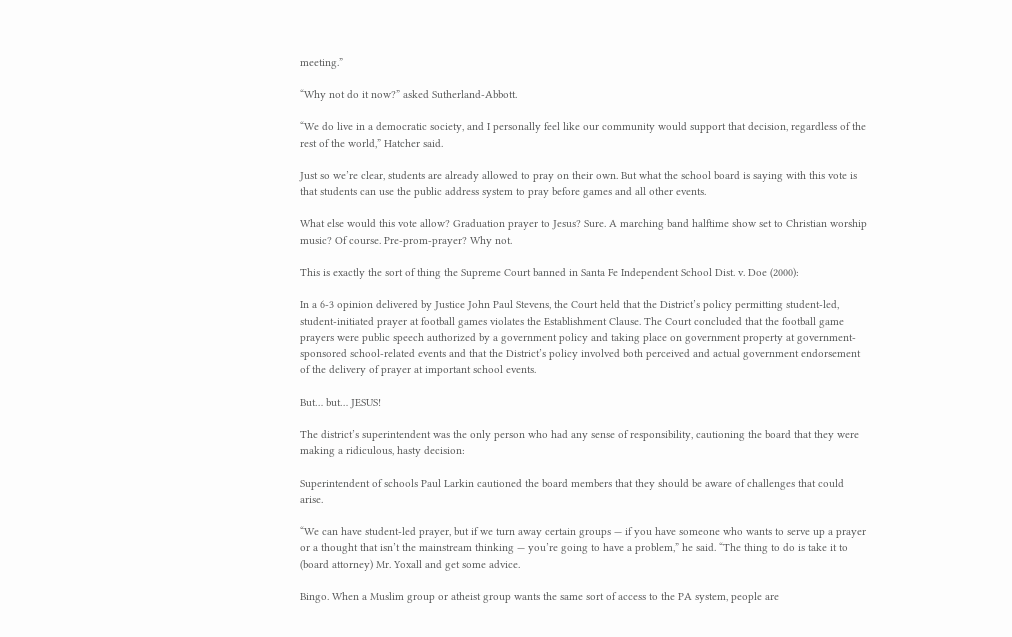meeting.”

“Why not do it now?” asked Sutherland-Abbott.

“We do live in a democratic society, and I personally feel like our community would support that decision, regardless of the rest of the world,” Hatcher said.

Just so we’re clear, students are already allowed to pray on their own. But what the school board is saying with this vote is that students can use the public address system to pray before games and all other events.

What else would this vote allow? Graduation prayer to Jesus? Sure. A marching band halftime show set to Christian worship music? Of course. Pre-prom-prayer? Why not.

This is exactly the sort of thing the Supreme Court banned in Santa Fe Independent School Dist. v. Doe (2000):

In a 6-3 opinion delivered by Justice John Paul Stevens, the Court held that the District’s policy permitting student-led, student-initiated prayer at football games violates the Establishment Clause. The Court concluded that the football game prayers were public speech authorized by a government policy and taking place on government property at government-sponsored school-related events and that the District’s policy involved both perceived and actual government endorsement of the delivery of prayer at important school events.

But… but… JESUS!

The district’s superintendent was the only person who had any sense of responsibility, cautioning the board that they were making a ridiculous, hasty decision:

Superintendent of schools Paul Larkin cautioned the board members that they should be aware of challenges that could arise.

“We can have student-led prayer, but if we turn away certain groups — if you have someone who wants to serve up a prayer or a thought that isn’t the mainstream thinking — you’re going to have a problem,” he said. “The thing to do is take it to (board attorney) Mr. Yoxall and get some advice.

Bingo. When a Muslim group or atheist group wants the same sort of access to the PA system, people are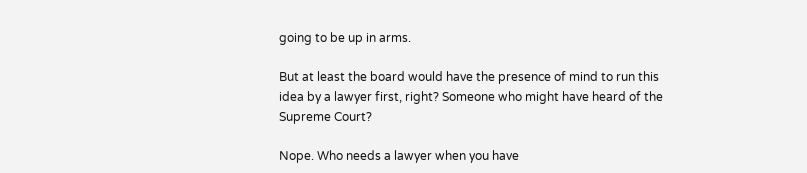going to be up in arms.

But at least the board would have the presence of mind to run this idea by a lawyer first, right? Someone who might have heard of the Supreme Court?

Nope. Who needs a lawyer when you have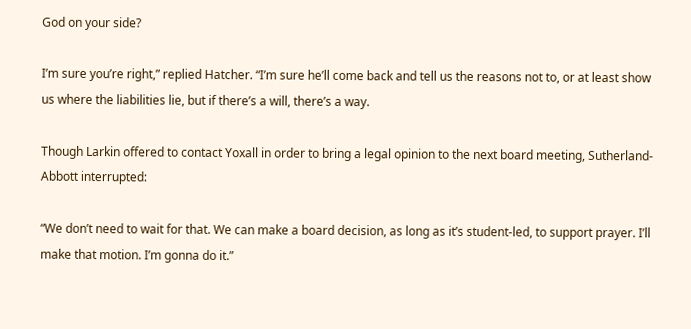God on your side?

I’m sure you’re right,” replied Hatcher. “I’m sure he’ll come back and tell us the reasons not to, or at least show us where the liabilities lie, but if there’s a will, there’s a way.

Though Larkin offered to contact Yoxall in order to bring a legal opinion to the next board meeting, Sutherland-Abbott interrupted:

“We don’t need to wait for that. We can make a board decision, as long as it’s student-led, to support prayer. I’ll make that motion. I’m gonna do it.”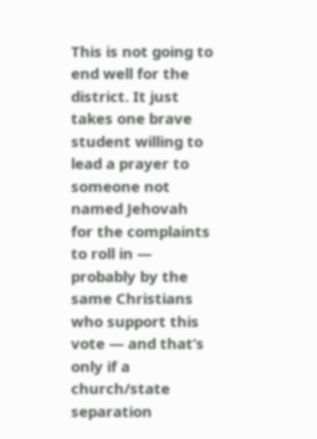This is not going to end well for the district. It just takes one brave student willing to lead a prayer to someone not named Jehovah for the complaints to roll in — probably by the same Christians who support this vote — and that’s only if a church/state separation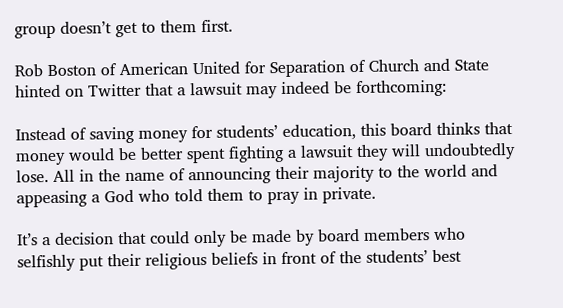group doesn’t get to them first.

Rob Boston of American United for Separation of Church and State hinted on Twitter that a lawsuit may indeed be forthcoming:

Instead of saving money for students’ education, this board thinks that money would be better spent fighting a lawsuit they will undoubtedly lose. All in the name of announcing their majority to the world and appeasing a God who told them to pray in private.

It’s a decision that could only be made by board members who selfishly put their religious beliefs in front of the students’ best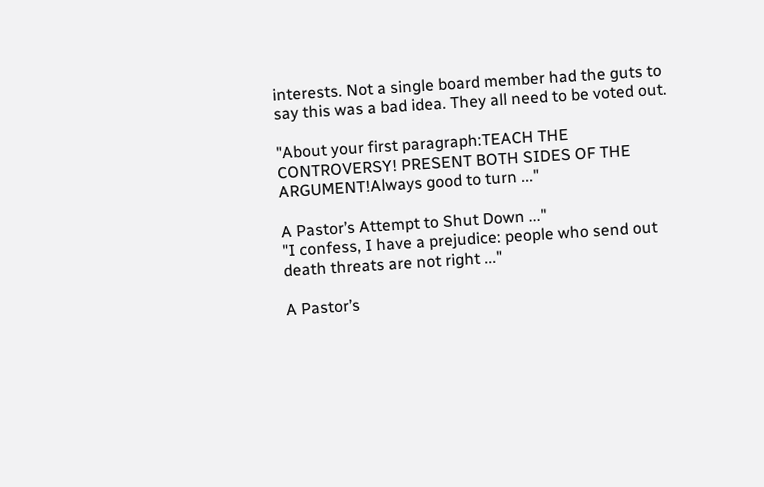interests. Not a single board member had the guts to say this was a bad idea. They all need to be voted out.

"About your first paragraph:TEACH THE CONTROVERSY! PRESENT BOTH SIDES OF THE ARGUMENT!Always good to turn ..."

A Pastor’s Attempt to Shut Down ..."
"I confess, I have a prejudice: people who send out death threats are not right ..."

A Pastor’s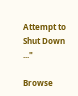Attempt to Shut Down ..."

Browse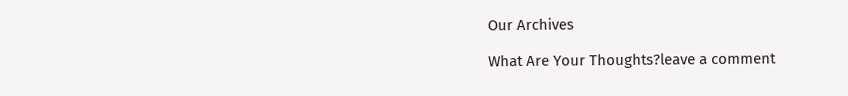Our Archives

What Are Your Thoughts?leave a comment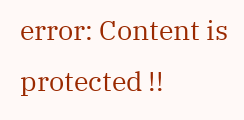error: Content is protected !!